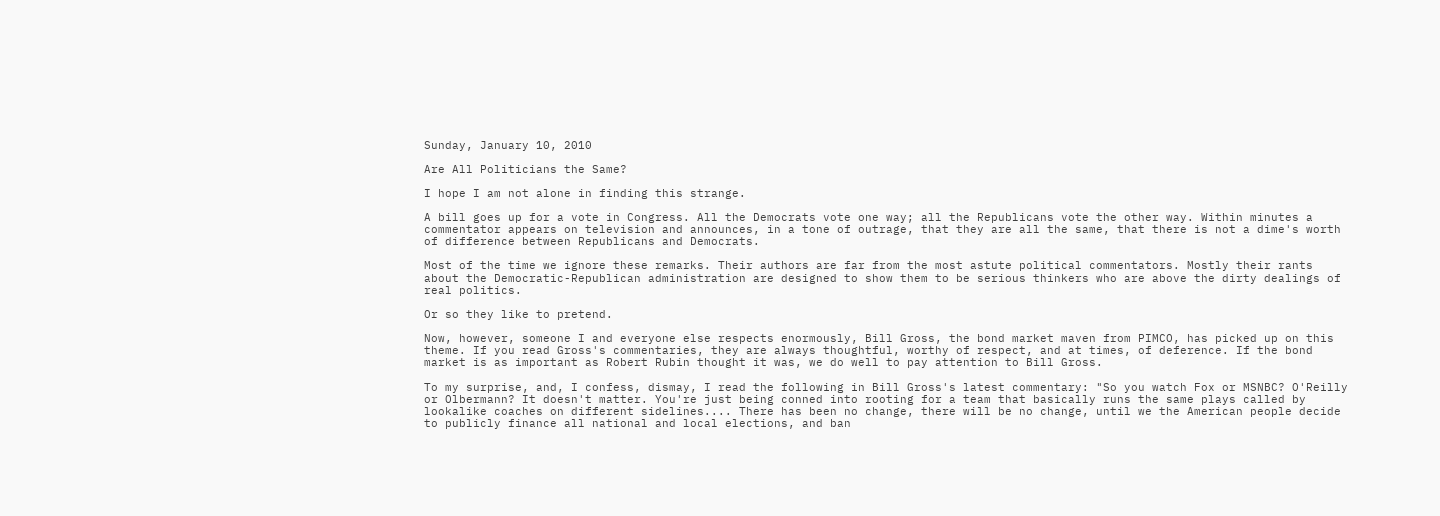Sunday, January 10, 2010

Are All Politicians the Same?

I hope I am not alone in finding this strange.

A bill goes up for a vote in Congress. All the Democrats vote one way; all the Republicans vote the other way. Within minutes a commentator appears on television and announces, in a tone of outrage, that they are all the same, that there is not a dime's worth of difference between Republicans and Democrats.

Most of the time we ignore these remarks. Their authors are far from the most astute political commentators. Mostly their rants about the Democratic-Republican administration are designed to show them to be serious thinkers who are above the dirty dealings of real politics.

Or so they like to pretend.

Now, however, someone I and everyone else respects enormously, Bill Gross, the bond market maven from PIMCO, has picked up on this theme. If you read Gross's commentaries, they are always thoughtful, worthy of respect, and at times, of deference. If the bond market is as important as Robert Rubin thought it was, we do well to pay attention to Bill Gross.

To my surprise, and, I confess, dismay, I read the following in Bill Gross's latest commentary: "So you watch Fox or MSNBC? O'Reilly or Olbermann? It doesn't matter. You're just being conned into rooting for a team that basically runs the same plays called by lookalike coaches on different sidelines.... There has been no change, there will be no change, until we the American people decide to publicly finance all national and local elections, and ban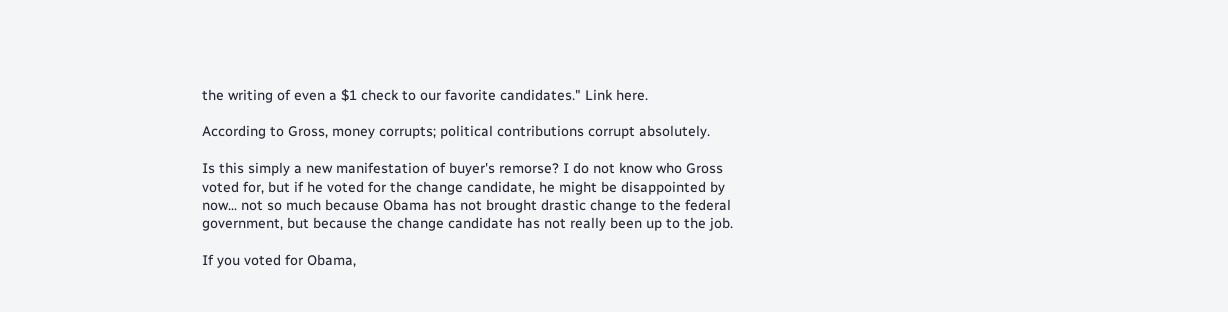the writing of even a $1 check to our favorite candidates." Link here.

According to Gross, money corrupts; political contributions corrupt absolutely.

Is this simply a new manifestation of buyer's remorse? I do not know who Gross voted for, but if he voted for the change candidate, he might be disappointed by now... not so much because Obama has not brought drastic change to the federal government, but because the change candidate has not really been up to the job.

If you voted for Obama,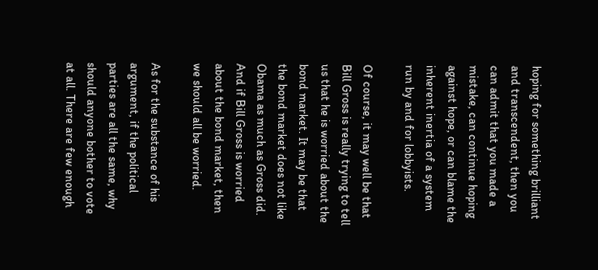hoping for something brilliant and transcendent, then you can admit that you made a mistake, can continue hoping against hope, or can blame the inherent inertia of a system run by and for lobbyists.

Of course, it may well be that Bill Gross is really trying to tell us that he is worried about the bond market. It may be that the bond market does not like Obama as much as Gross did. And if Bill Gross is worried about the bond market, then we should all be worried.

As for the substance of his argument, if the political parties are all the same, why should anyone bother to vote at all. There are few enough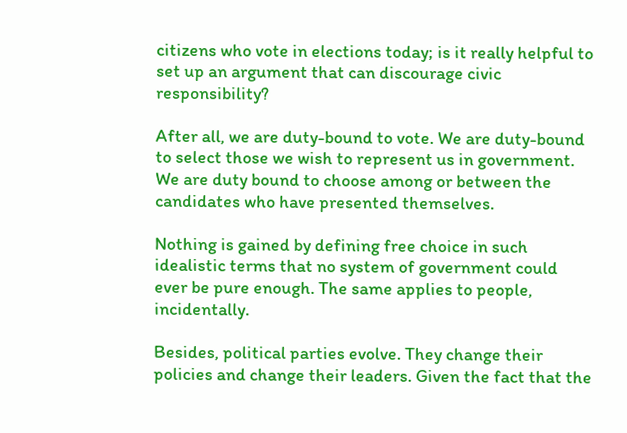citizens who vote in elections today; is it really helpful to set up an argument that can discourage civic responsibility?

After all, we are duty-bound to vote. We are duty-bound to select those we wish to represent us in government. We are duty bound to choose among or between the candidates who have presented themselves.

Nothing is gained by defining free choice in such idealistic terms that no system of government could ever be pure enough. The same applies to people, incidentally.

Besides, political parties evolve. They change their policies and change their leaders. Given the fact that the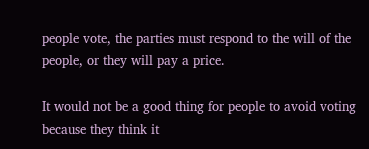people vote, the parties must respond to the will of the people, or they will pay a price.

It would not be a good thing for people to avoid voting because they think it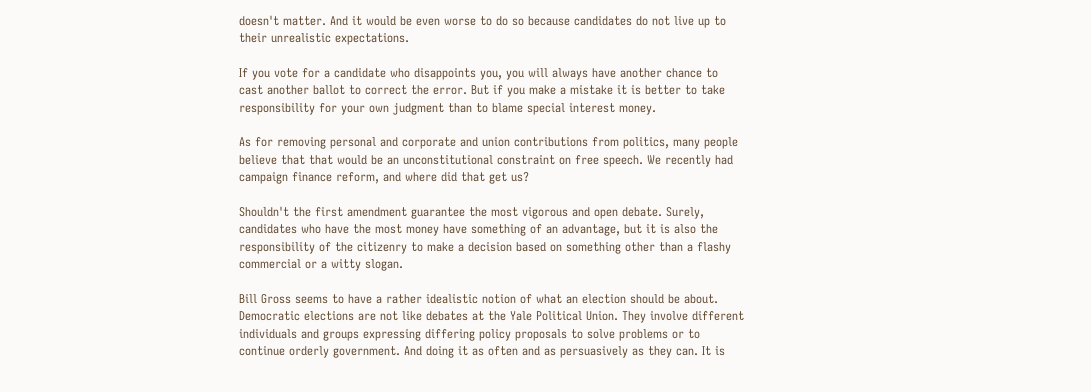doesn't matter. And it would be even worse to do so because candidates do not live up to their unrealistic expectations.

If you vote for a candidate who disappoints you, you will always have another chance to cast another ballot to correct the error. But if you make a mistake it is better to take responsibility for your own judgment than to blame special interest money.

As for removing personal and corporate and union contributions from politics, many people believe that that would be an unconstitutional constraint on free speech. We recently had campaign finance reform, and where did that get us?

Shouldn't the first amendment guarantee the most vigorous and open debate. Surely, candidates who have the most money have something of an advantage, but it is also the responsibility of the citizenry to make a decision based on something other than a flashy commercial or a witty slogan.

Bill Gross seems to have a rather idealistic notion of what an election should be about. Democratic elections are not like debates at the Yale Political Union. They involve different individuals and groups expressing differing policy proposals to solve problems or to continue orderly government. And doing it as often and as persuasively as they can. It is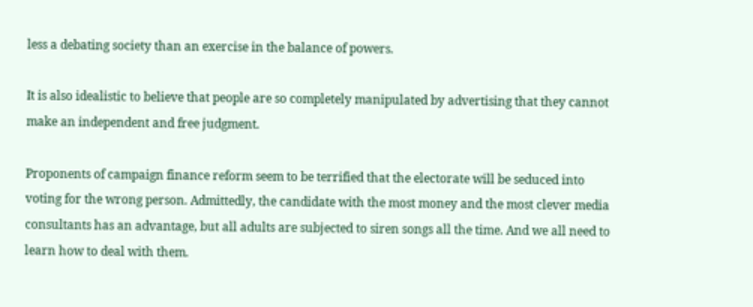less a debating society than an exercise in the balance of powers.

It is also idealistic to believe that people are so completely manipulated by advertising that they cannot make an independent and free judgment.

Proponents of campaign finance reform seem to be terrified that the electorate will be seduced into voting for the wrong person. Admittedly, the candidate with the most money and the most clever media consultants has an advantage, but all adults are subjected to siren songs all the time. And we all need to learn how to deal with them.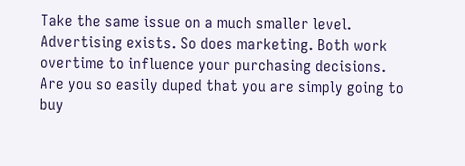Take the same issue on a much smaller level. Advertising exists. So does marketing. Both work overtime to influence your purchasing decisions. Are you so easily duped that you are simply going to buy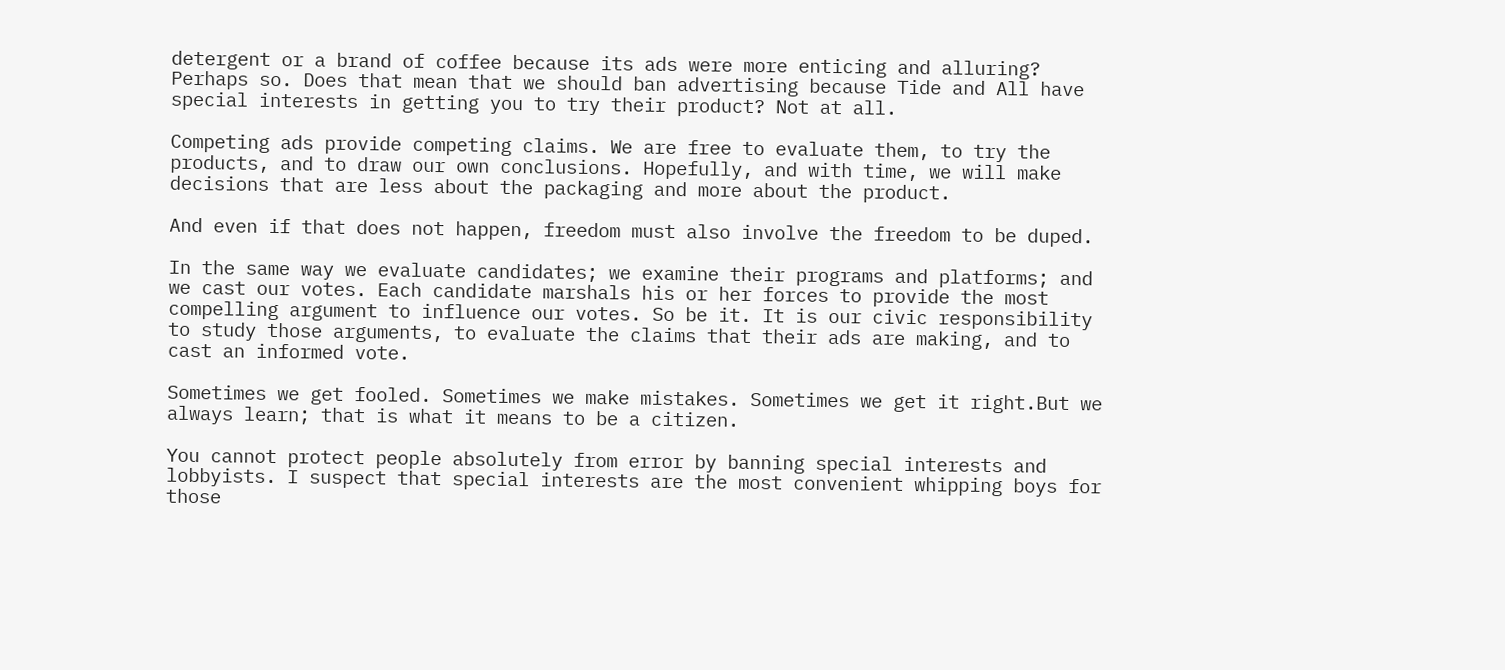detergent or a brand of coffee because its ads were more enticing and alluring? Perhaps so. Does that mean that we should ban advertising because Tide and All have special interests in getting you to try their product? Not at all.

Competing ads provide competing claims. We are free to evaluate them, to try the products, and to draw our own conclusions. Hopefully, and with time, we will make decisions that are less about the packaging and more about the product.

And even if that does not happen, freedom must also involve the freedom to be duped.

In the same way we evaluate candidates; we examine their programs and platforms; and we cast our votes. Each candidate marshals his or her forces to provide the most compelling argument to influence our votes. So be it. It is our civic responsibility to study those arguments, to evaluate the claims that their ads are making, and to cast an informed vote.

Sometimes we get fooled. Sometimes we make mistakes. Sometimes we get it right.But we always learn; that is what it means to be a citizen.

You cannot protect people absolutely from error by banning special interests and lobbyists. I suspect that special interests are the most convenient whipping boys for those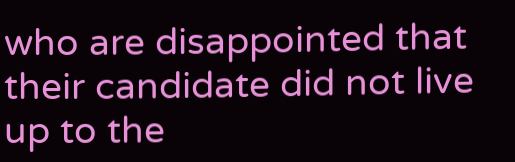who are disappointed that their candidate did not live up to the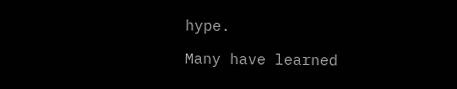hype.

Many have learned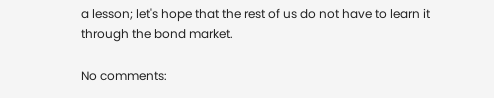a lesson; let's hope that the rest of us do not have to learn it through the bond market.

No comments: